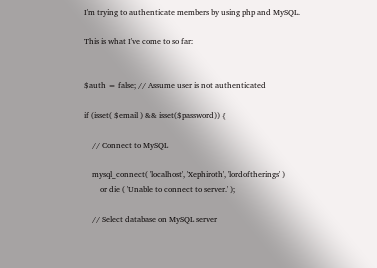I'm trying to authenticate members by using php and MySQL.

This is what I've come to so far:


$auth = false; // Assume user is not authenticated

if (isset( $email ) && isset($password)) {

    // Connect to MySQL

    mysql_connect( 'localhost', 'Xephiroth', 'lordoftherings' )
        or die ( 'Unable to connect to server.' );

    // Select database on MySQL server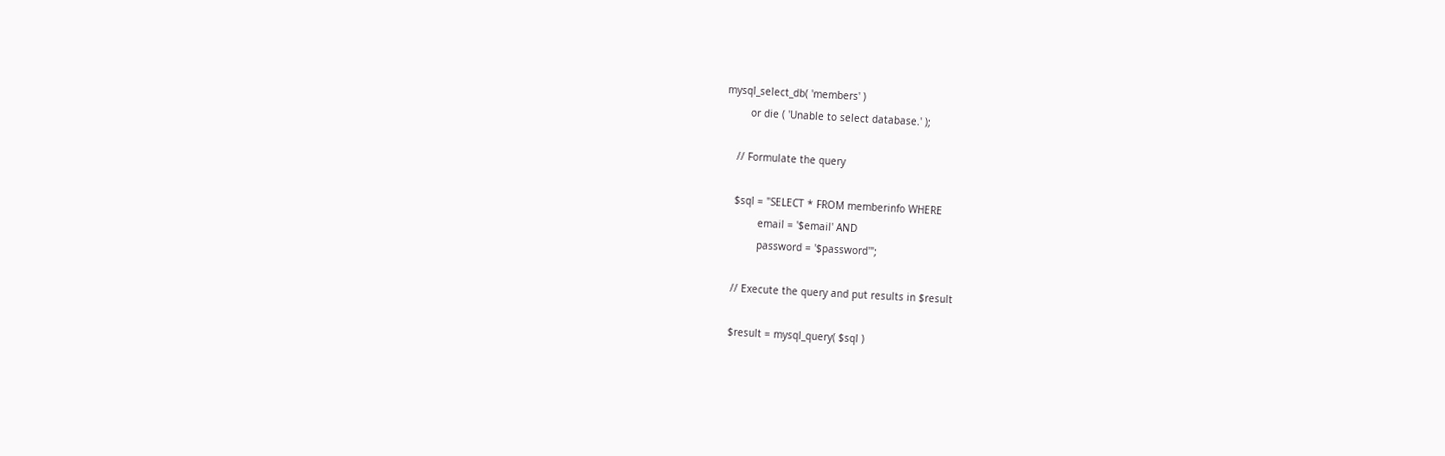mysql_select_db( 'members' )
        or die ( 'Unable to select database.' );

    // Formulate the query

    $sql = "SELECT * FROM memberinfo WHERE
            email = '$email' AND
            password = '$password'";

    // Execute the query and put results in $result

    $result = mysql_query( $sql )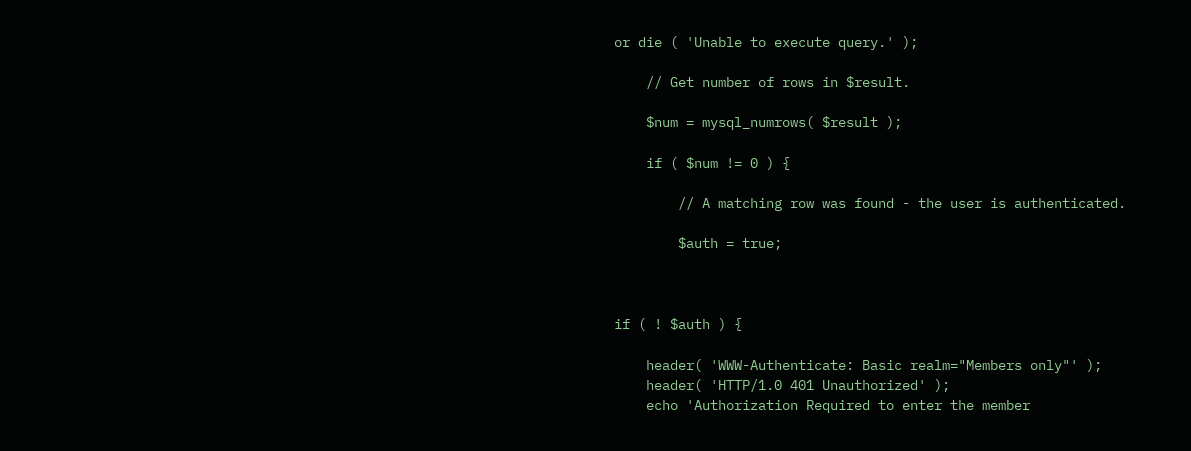or die ( 'Unable to execute query.' );

    // Get number of rows in $result.

    $num = mysql_numrows( $result );

    if ( $num != 0 ) {

        // A matching row was found - the user is authenticated.

        $auth = true;



if ( ! $auth ) {

    header( 'WWW-Authenticate: Basic realm="Members only"' );
    header( 'HTTP/1.0 401 Unauthorized' );
    echo 'Authorization Required to enter the member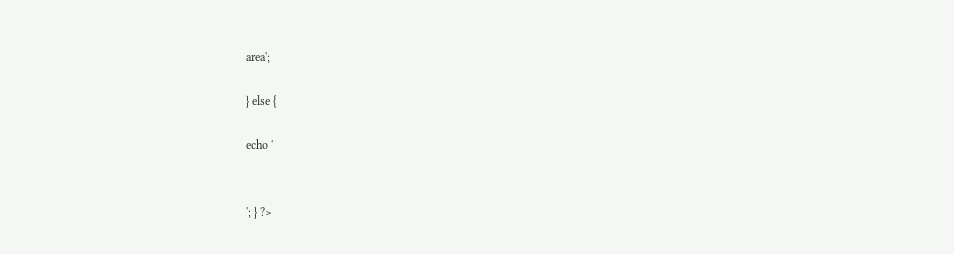area';

} else {

echo '


'; } ?>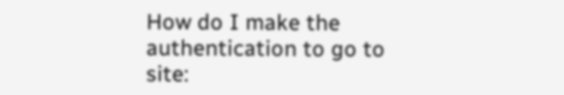How do I make the authentication to go to site: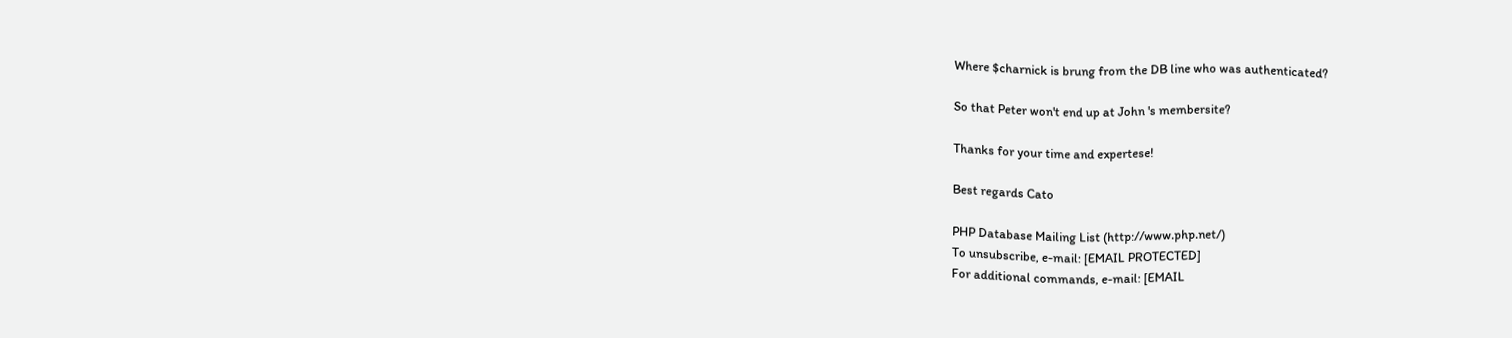Where $charnick is brung from the DB line who was authenticated?

So that Peter won't end up at John 's membersite?

Thanks for your time and expertese!

Best regards Cato

PHP Database Mailing List (http://www.php.net/)
To unsubscribe, e-mail: [EMAIL PROTECTED]
For additional commands, e-mail: [EMAIL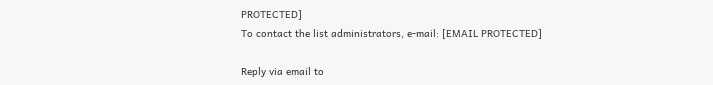PROTECTED]
To contact the list administrators, e-mail: [EMAIL PROTECTED]

Reply via email to